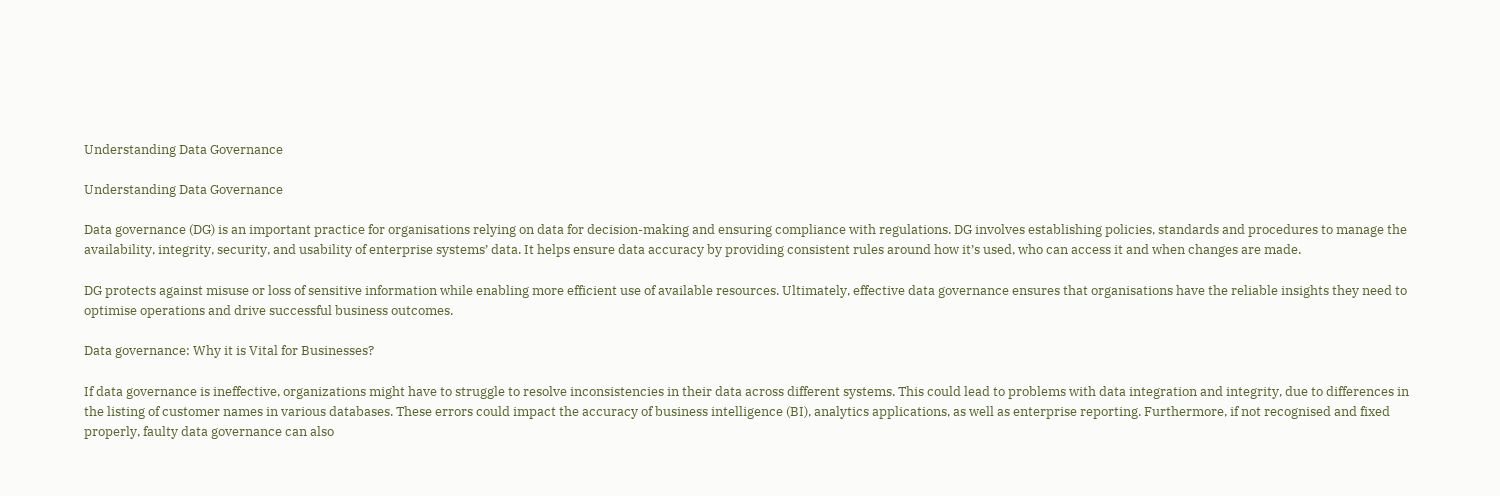Understanding Data Governance

Understanding Data Governance

Data governance (DG) is an important practice for organisations relying on data for decision-making and ensuring compliance with regulations. DG involves establishing policies, standards and procedures to manage the availability, integrity, security, and usability of enterprise systems’ data. It helps ensure data accuracy by providing consistent rules around how it’s used, who can access it and when changes are made.

DG protects against misuse or loss of sensitive information while enabling more efficient use of available resources. Ultimately, effective data governance ensures that organisations have the reliable insights they need to optimise operations and drive successful business outcomes.

Data governance: Why it is Vital for Businesses?

If data governance is ineffective, organizations might have to struggle to resolve inconsistencies in their data across different systems. This could lead to problems with data integration and integrity, due to differences in the listing of customer names in various databases. These errors could impact the accuracy of business intelligence (BI), analytics applications, as well as enterprise reporting. Furthermore, if not recognised and fixed properly, faulty data governance can also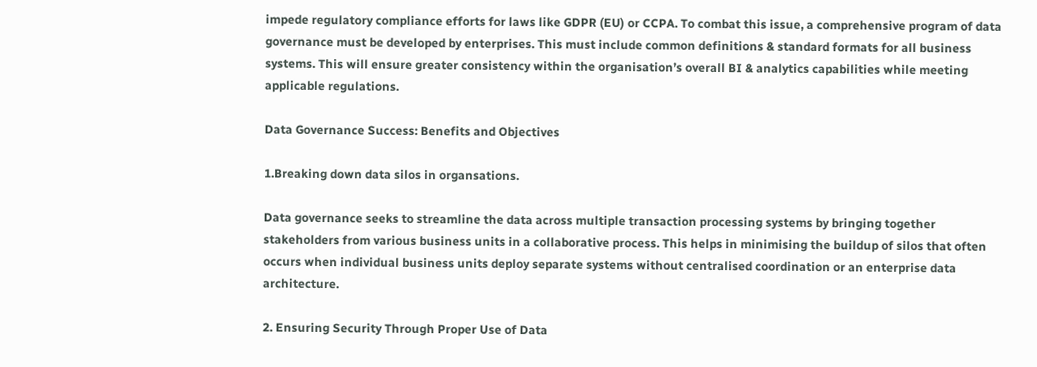impede regulatory compliance efforts for laws like GDPR (EU) or CCPA. To combat this issue, a comprehensive program of data governance must be developed by enterprises. This must include common definitions & standard formats for all business systems. This will ensure greater consistency within the organisation’s overall BI & analytics capabilities while meeting applicable regulations.

Data Governance Success: Benefits and Objectives

1.Breaking down data silos in organsations.

Data governance seeks to streamline the data across multiple transaction processing systems by bringing together stakeholders from various business units in a collaborative process. This helps in minimising the buildup of silos that often occurs when individual business units deploy separate systems without centralised coordination or an enterprise data architecture.

2. Ensuring Security Through Proper Use of Data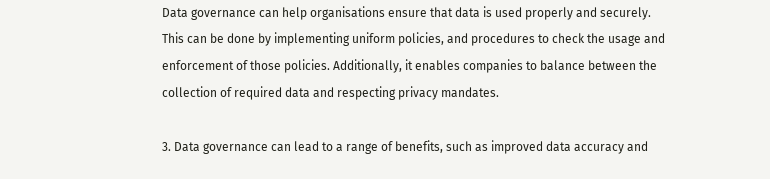Data governance can help organisations ensure that data is used properly and securely. This can be done by implementing uniform policies, and procedures to check the usage and enforcement of those policies. Additionally, it enables companies to balance between the collection of required data and respecting privacy mandates.

3. Data governance can lead to a range of benefits, such as improved data accuracy and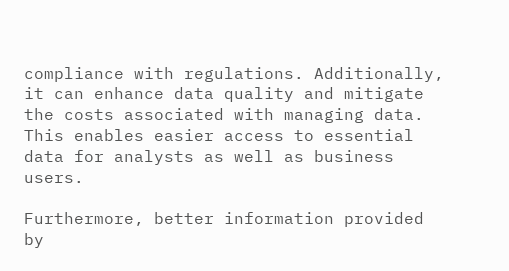compliance with regulations. Additionally, it can enhance data quality and mitigate the costs associated with managing data. This enables easier access to essential data for analysts as well as business users.

Furthermore, better information provided by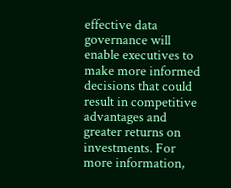effective data governance will enable executives to make more informed decisions that could result in competitive advantages and greater returns on investments. For more information,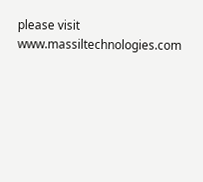please visit www.massiltechnologies.com